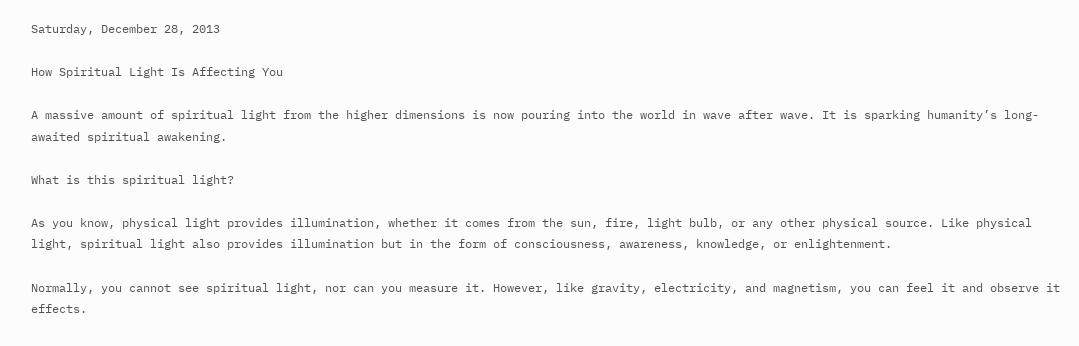Saturday, December 28, 2013

How Spiritual Light Is Affecting You

A massive amount of spiritual light from the higher dimensions is now pouring into the world in wave after wave. It is sparking humanity’s long-awaited spiritual awakening.

What is this spiritual light?

As you know, physical light provides illumination, whether it comes from the sun, fire, light bulb, or any other physical source. Like physical light, spiritual light also provides illumination but in the form of consciousness, awareness, knowledge, or enlightenment.

Normally, you cannot see spiritual light, nor can you measure it. However, like gravity, electricity, and magnetism, you can feel it and observe it effects.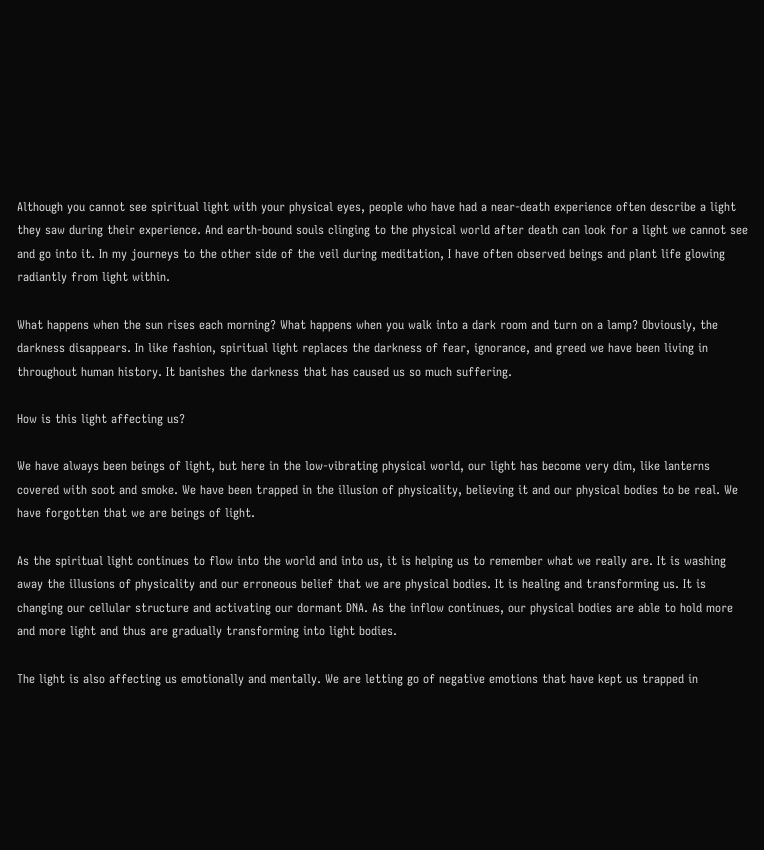Although you cannot see spiritual light with your physical eyes, people who have had a near-death experience often describe a light they saw during their experience. And earth-bound souls clinging to the physical world after death can look for a light we cannot see and go into it. In my journeys to the other side of the veil during meditation, I have often observed beings and plant life glowing radiantly from light within.

What happens when the sun rises each morning? What happens when you walk into a dark room and turn on a lamp? Obviously, the darkness disappears. In like fashion, spiritual light replaces the darkness of fear, ignorance, and greed we have been living in throughout human history. It banishes the darkness that has caused us so much suffering.

How is this light affecting us?

We have always been beings of light, but here in the low-vibrating physical world, our light has become very dim, like lanterns covered with soot and smoke. We have been trapped in the illusion of physicality, believing it and our physical bodies to be real. We have forgotten that we are beings of light.

As the spiritual light continues to flow into the world and into us, it is helping us to remember what we really are. It is washing away the illusions of physicality and our erroneous belief that we are physical bodies. It is healing and transforming us. It is changing our cellular structure and activating our dormant DNA. As the inflow continues, our physical bodies are able to hold more and more light and thus are gradually transforming into light bodies.

The light is also affecting us emotionally and mentally. We are letting go of negative emotions that have kept us trapped in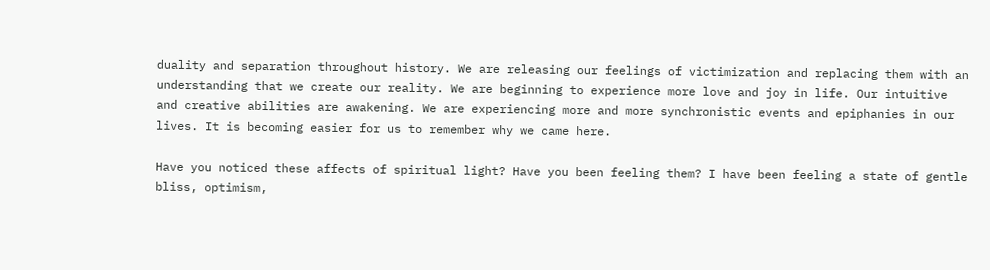duality and separation throughout history. We are releasing our feelings of victimization and replacing them with an understanding that we create our reality. We are beginning to experience more love and joy in life. Our intuitive and creative abilities are awakening. We are experiencing more and more synchronistic events and epiphanies in our lives. It is becoming easier for us to remember why we came here.

Have you noticed these affects of spiritual light? Have you been feeling them? I have been feeling a state of gentle bliss, optimism,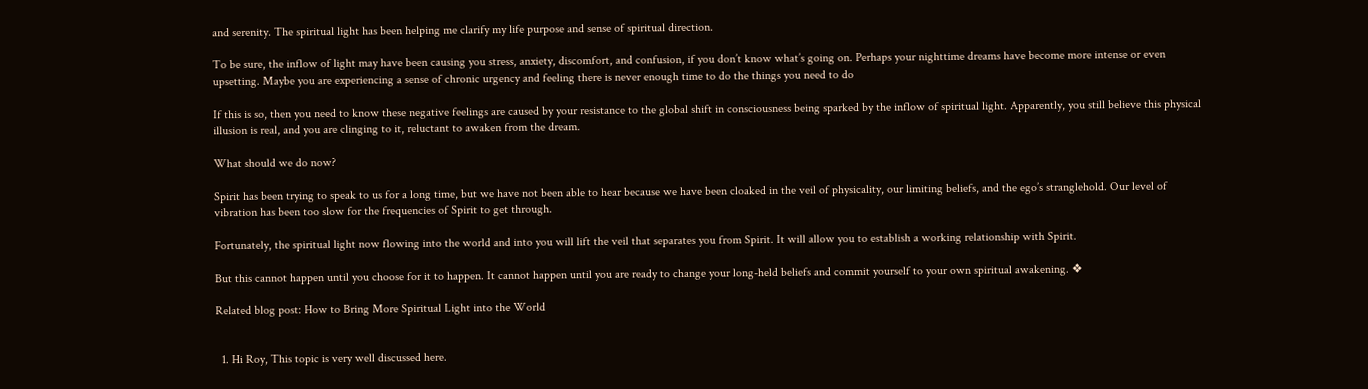and serenity. The spiritual light has been helping me clarify my life purpose and sense of spiritual direction.

To be sure, the inflow of light may have been causing you stress, anxiety, discomfort, and confusion, if you don’t know what’s going on. Perhaps your nighttime dreams have become more intense or even upsetting. Maybe you are experiencing a sense of chronic urgency and feeling there is never enough time to do the things you need to do

If this is so, then you need to know these negative feelings are caused by your resistance to the global shift in consciousness being sparked by the inflow of spiritual light. Apparently, you still believe this physical illusion is real, and you are clinging to it, reluctant to awaken from the dream.

What should we do now?

Spirit has been trying to speak to us for a long time, but we have not been able to hear because we have been cloaked in the veil of physicality, our limiting beliefs, and the ego’s stranglehold. Our level of vibration has been too slow for the frequencies of Spirit to get through.

Fortunately, the spiritual light now flowing into the world and into you will lift the veil that separates you from Spirit. It will allow you to establish a working relationship with Spirit.

But this cannot happen until you choose for it to happen. It cannot happen until you are ready to change your long-held beliefs and commit yourself to your own spiritual awakening. ❖

Related blog post: How to Bring More Spiritual Light into the World


  1. Hi Roy, This topic is very well discussed here.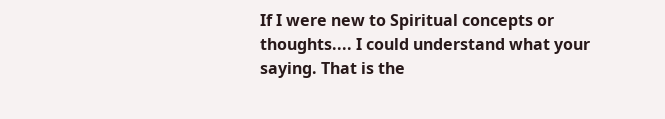If I were new to Spiritual concepts or thoughts.... I could understand what your saying. That is the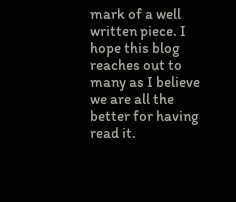mark of a well written piece. I hope this blog reaches out to many as I believe we are all the better for having read it.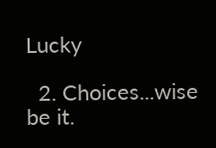Lucky

  2. Choices...wise be it.